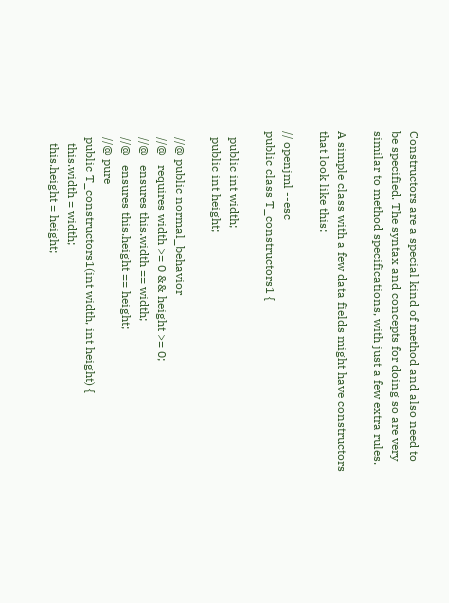Constructors are a special kind of method and also need to be specified. The syntax and concepts for doing so are very similar to method specifications, with just a few extra rules.

A simple class with a few data fields might have constructors that look like this:

// openjml --esc
public class T_constructors1 {

  public int width;
  public int height;

  //@ public normal_behavior
  //@   requires width >= 0 && height >= 0;
  //@   ensures this.width == width;
  //@   ensures this.height == height;
  //@ pure
  public T_constructors1(int width, int height) {
    this.width = width;
    this.height = height;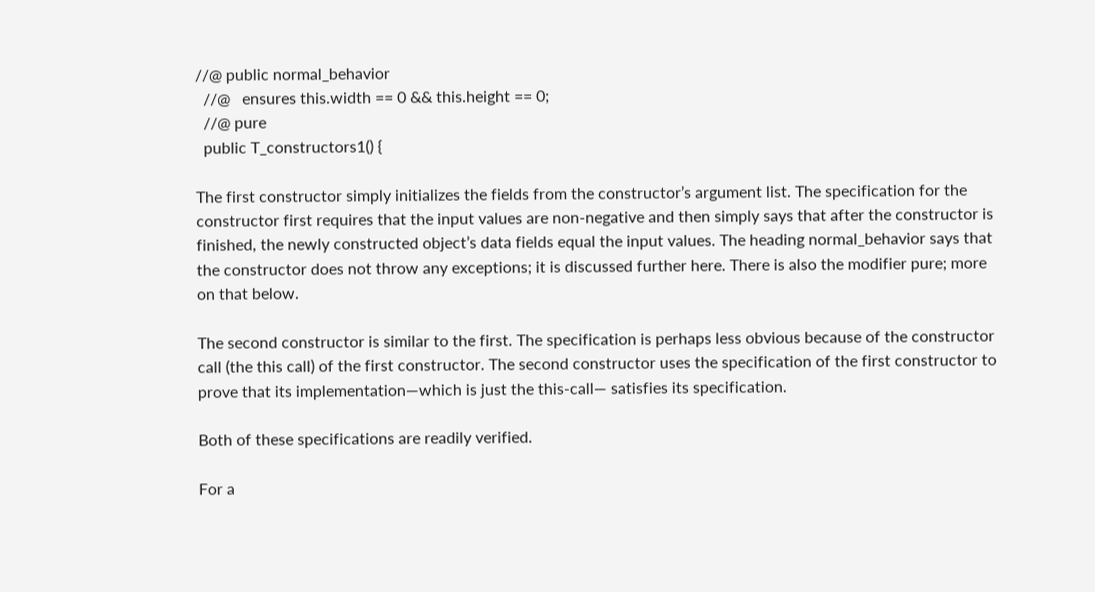//@ public normal_behavior
  //@   ensures this.width == 0 && this.height == 0;
  //@ pure
  public T_constructors1() {

The first constructor simply initializes the fields from the constructor’s argument list. The specification for the constructor first requires that the input values are non-negative and then simply says that after the constructor is finished, the newly constructed object’s data fields equal the input values. The heading normal_behavior says that the constructor does not throw any exceptions; it is discussed further here. There is also the modifier pure; more on that below.

The second constructor is similar to the first. The specification is perhaps less obvious because of the constructor call (the this call) of the first constructor. The second constructor uses the specification of the first constructor to prove that its implementation—which is just the this-call— satisfies its specification.

Both of these specifications are readily verified.

For a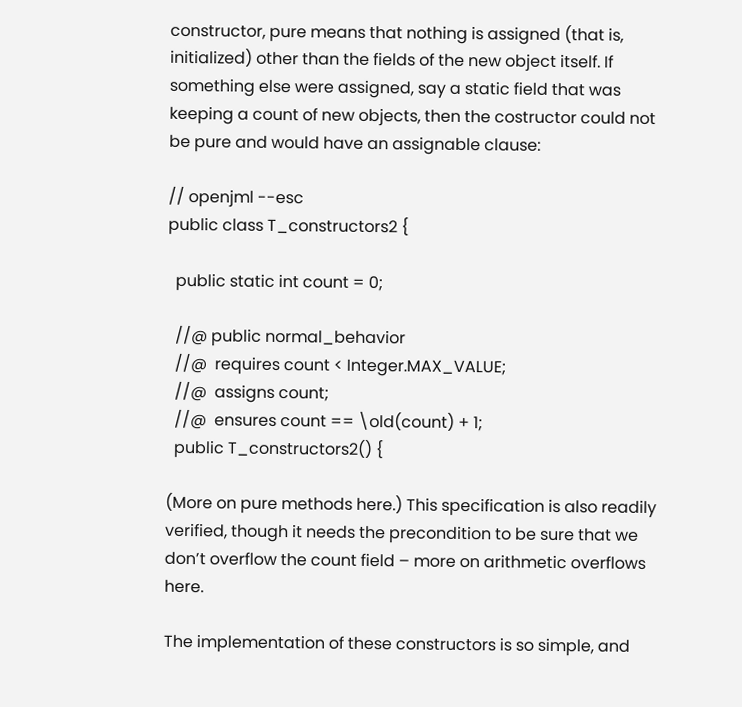constructor, pure means that nothing is assigned (that is, initialized) other than the fields of the new object itself. If something else were assigned, say a static field that was keeping a count of new objects, then the costructor could not be pure and would have an assignable clause:

// openjml --esc
public class T_constructors2 {

  public static int count = 0;

  //@ public normal_behavior
  //@  requires count < Integer.MAX_VALUE;
  //@  assigns count;
  //@  ensures count == \old(count) + 1;
  public T_constructors2() {

(More on pure methods here.) This specification is also readily verified, though it needs the precondition to be sure that we don’t overflow the count field – more on arithmetic overflows here.

The implementation of these constructors is so simple, and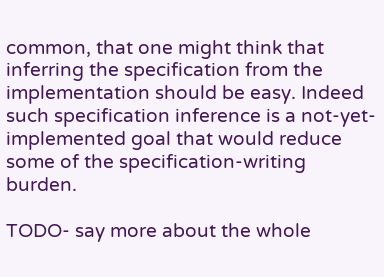common, that one might think that inferring the specification from the implementation should be easy. Indeed such specification inference is a not-yet-implemented goal that would reduce some of the specification-writing burden.

TODO- say more about the whole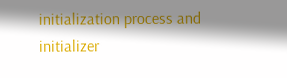initialization process and initializer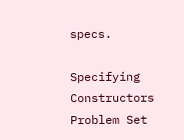specs.

Specifying Constructors Problem Set